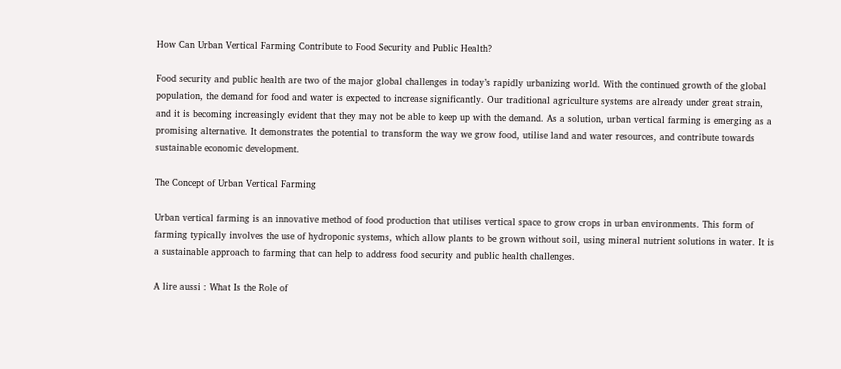How Can Urban Vertical Farming Contribute to Food Security and Public Health?

Food security and public health are two of the major global challenges in today’s rapidly urbanizing world. With the continued growth of the global population, the demand for food and water is expected to increase significantly. Our traditional agriculture systems are already under great strain, and it is becoming increasingly evident that they may not be able to keep up with the demand. As a solution, urban vertical farming is emerging as a promising alternative. It demonstrates the potential to transform the way we grow food, utilise land and water resources, and contribute towards sustainable economic development.

The Concept of Urban Vertical Farming

Urban vertical farming is an innovative method of food production that utilises vertical space to grow crops in urban environments. This form of farming typically involves the use of hydroponic systems, which allow plants to be grown without soil, using mineral nutrient solutions in water. It is a sustainable approach to farming that can help to address food security and public health challenges.

A lire aussi : What Is the Role of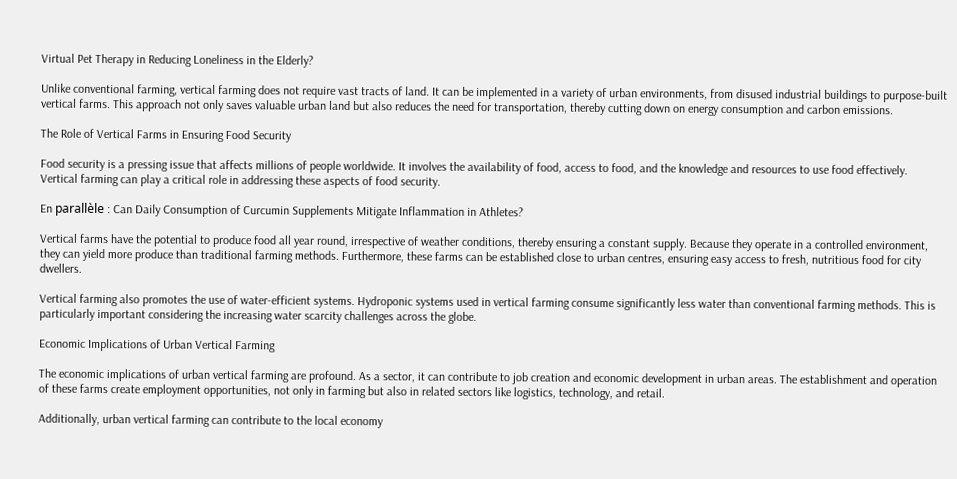Virtual Pet Therapy in Reducing Loneliness in the Elderly?

Unlike conventional farming, vertical farming does not require vast tracts of land. It can be implemented in a variety of urban environments, from disused industrial buildings to purpose-built vertical farms. This approach not only saves valuable urban land but also reduces the need for transportation, thereby cutting down on energy consumption and carbon emissions.

The Role of Vertical Farms in Ensuring Food Security

Food security is a pressing issue that affects millions of people worldwide. It involves the availability of food, access to food, and the knowledge and resources to use food effectively. Vertical farming can play a critical role in addressing these aspects of food security.

En parallèle : Can Daily Consumption of Curcumin Supplements Mitigate Inflammation in Athletes?

Vertical farms have the potential to produce food all year round, irrespective of weather conditions, thereby ensuring a constant supply. Because they operate in a controlled environment, they can yield more produce than traditional farming methods. Furthermore, these farms can be established close to urban centres, ensuring easy access to fresh, nutritious food for city dwellers.

Vertical farming also promotes the use of water-efficient systems. Hydroponic systems used in vertical farming consume significantly less water than conventional farming methods. This is particularly important considering the increasing water scarcity challenges across the globe.

Economic Implications of Urban Vertical Farming

The economic implications of urban vertical farming are profound. As a sector, it can contribute to job creation and economic development in urban areas. The establishment and operation of these farms create employment opportunities, not only in farming but also in related sectors like logistics, technology, and retail.

Additionally, urban vertical farming can contribute to the local economy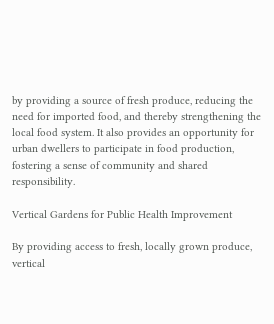by providing a source of fresh produce, reducing the need for imported food, and thereby strengthening the local food system. It also provides an opportunity for urban dwellers to participate in food production, fostering a sense of community and shared responsibility.

Vertical Gardens for Public Health Improvement

By providing access to fresh, locally grown produce, vertical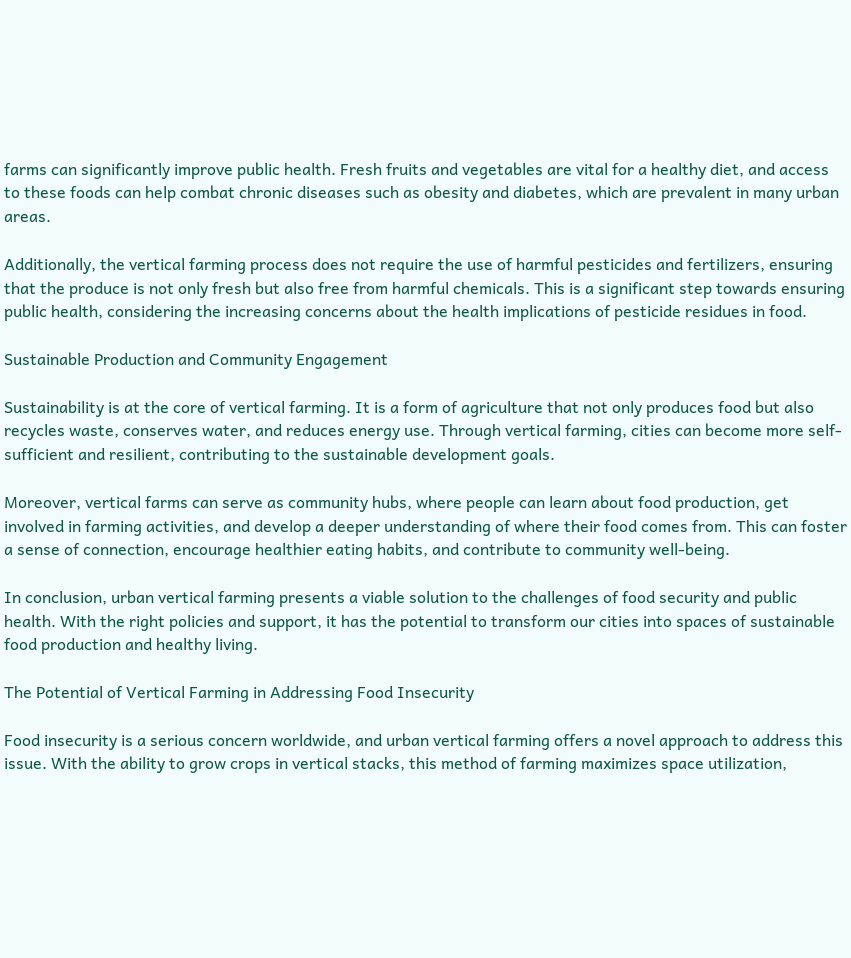farms can significantly improve public health. Fresh fruits and vegetables are vital for a healthy diet, and access to these foods can help combat chronic diseases such as obesity and diabetes, which are prevalent in many urban areas.

Additionally, the vertical farming process does not require the use of harmful pesticides and fertilizers, ensuring that the produce is not only fresh but also free from harmful chemicals. This is a significant step towards ensuring public health, considering the increasing concerns about the health implications of pesticide residues in food.

Sustainable Production and Community Engagement

Sustainability is at the core of vertical farming. It is a form of agriculture that not only produces food but also recycles waste, conserves water, and reduces energy use. Through vertical farming, cities can become more self-sufficient and resilient, contributing to the sustainable development goals.

Moreover, vertical farms can serve as community hubs, where people can learn about food production, get involved in farming activities, and develop a deeper understanding of where their food comes from. This can foster a sense of connection, encourage healthier eating habits, and contribute to community well-being.

In conclusion, urban vertical farming presents a viable solution to the challenges of food security and public health. With the right policies and support, it has the potential to transform our cities into spaces of sustainable food production and healthy living.

The Potential of Vertical Farming in Addressing Food Insecurity

Food insecurity is a serious concern worldwide, and urban vertical farming offers a novel approach to address this issue. With the ability to grow crops in vertical stacks, this method of farming maximizes space utilization,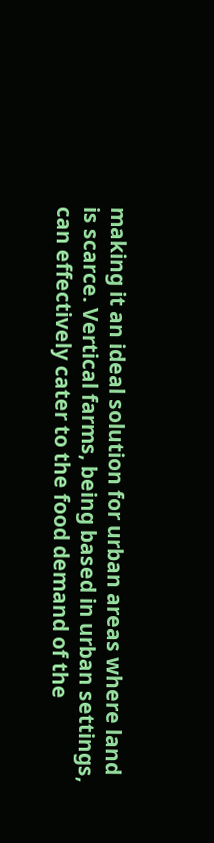making it an ideal solution for urban areas where land is scarce. Vertical farms, being based in urban settings, can effectively cater to the food demand of the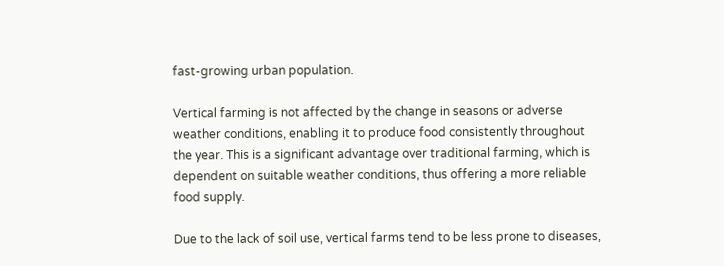fast-growing urban population.

Vertical farming is not affected by the change in seasons or adverse weather conditions, enabling it to produce food consistently throughout the year. This is a significant advantage over traditional farming, which is dependent on suitable weather conditions, thus offering a more reliable food supply.

Due to the lack of soil use, vertical farms tend to be less prone to diseases,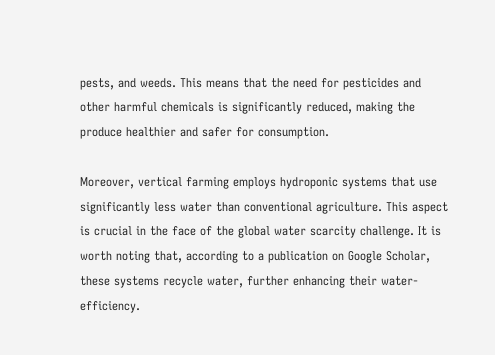pests, and weeds. This means that the need for pesticides and other harmful chemicals is significantly reduced, making the produce healthier and safer for consumption.

Moreover, vertical farming employs hydroponic systems that use significantly less water than conventional agriculture. This aspect is crucial in the face of the global water scarcity challenge. It is worth noting that, according to a publication on Google Scholar, these systems recycle water, further enhancing their water-efficiency.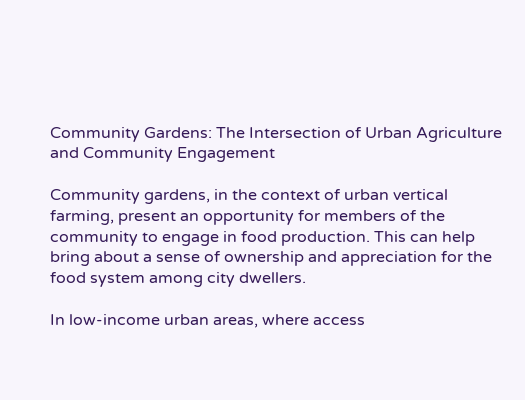Community Gardens: The Intersection of Urban Agriculture and Community Engagement

Community gardens, in the context of urban vertical farming, present an opportunity for members of the community to engage in food production. This can help bring about a sense of ownership and appreciation for the food system among city dwellers.

In low-income urban areas, where access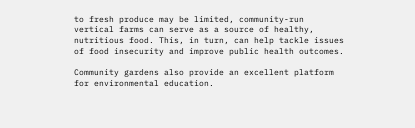to fresh produce may be limited, community-run vertical farms can serve as a source of healthy, nutritious food. This, in turn, can help tackle issues of food insecurity and improve public health outcomes.

Community gardens also provide an excellent platform for environmental education.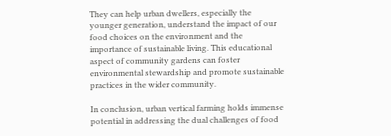They can help urban dwellers, especially the younger generation, understand the impact of our food choices on the environment and the importance of sustainable living. This educational aspect of community gardens can foster environmental stewardship and promote sustainable practices in the wider community.

In conclusion, urban vertical farming holds immense potential in addressing the dual challenges of food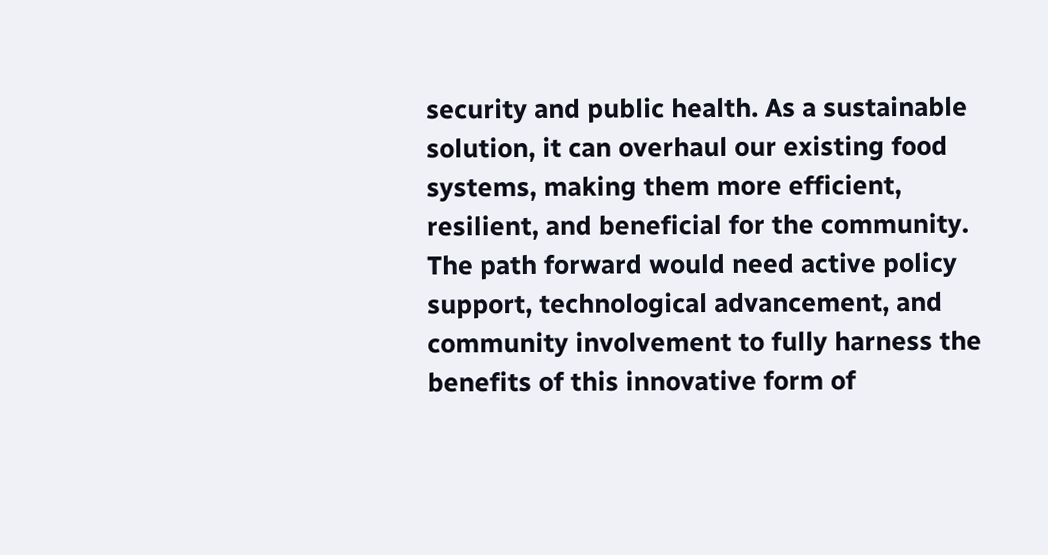security and public health. As a sustainable solution, it can overhaul our existing food systems, making them more efficient, resilient, and beneficial for the community. The path forward would need active policy support, technological advancement, and community involvement to fully harness the benefits of this innovative form of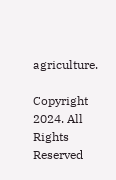agriculture.

Copyright 2024. All Rights Reserved